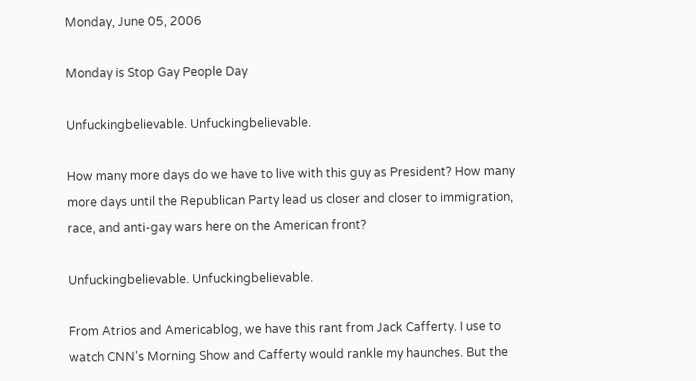Monday, June 05, 2006

Monday is Stop Gay People Day

Unfuckingbelievable. Unfuckingbelievable.

How many more days do we have to live with this guy as President? How many more days until the Republican Party lead us closer and closer to immigration, race, and anti-gay wars here on the American front?

Unfuckingbelievable. Unfuckingbelievable.

From Atrios and Americablog, we have this rant from Jack Cafferty. I use to watch CNN's Morning Show and Cafferty would rankle my haunches. But the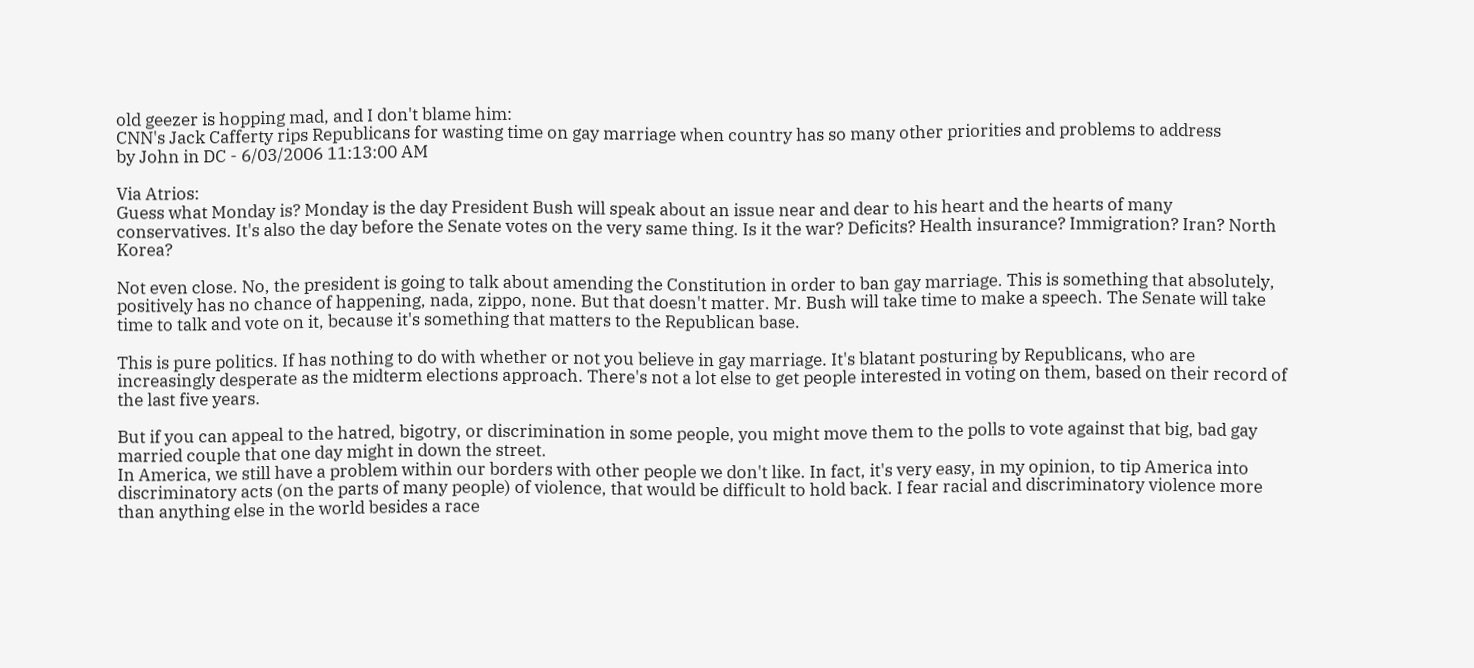old geezer is hopping mad, and I don't blame him:
CNN's Jack Cafferty rips Republicans for wasting time on gay marriage when country has so many other priorities and problems to address
by John in DC - 6/03/2006 11:13:00 AM

Via Atrios:
Guess what Monday is? Monday is the day President Bush will speak about an issue near and dear to his heart and the hearts of many conservatives. It's also the day before the Senate votes on the very same thing. Is it the war? Deficits? Health insurance? Immigration? Iran? North Korea?

Not even close. No, the president is going to talk about amending the Constitution in order to ban gay marriage. This is something that absolutely, positively has no chance of happening, nada, zippo, none. But that doesn't matter. Mr. Bush will take time to make a speech. The Senate will take time to talk and vote on it, because it's something that matters to the Republican base.

This is pure politics. If has nothing to do with whether or not you believe in gay marriage. It's blatant posturing by Republicans, who are increasingly desperate as the midterm elections approach. There's not a lot else to get people interested in voting on them, based on their record of the last five years.

But if you can appeal to the hatred, bigotry, or discrimination in some people, you might move them to the polls to vote against that big, bad gay married couple that one day might in down the street.
In America, we still have a problem within our borders with other people we don't like. In fact, it's very easy, in my opinion, to tip America into discriminatory acts (on the parts of many people) of violence, that would be difficult to hold back. I fear racial and discriminatory violence more than anything else in the world besides a race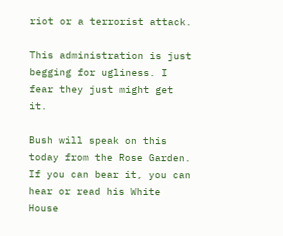riot or a terrorist attack.

This administration is just begging for ugliness. I fear they just might get it.

Bush will speak on this today from the Rose Garden. If you can bear it, you can hear or read his White House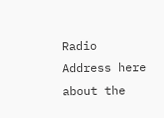Radio Address here about the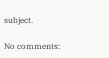subject.

No comments: